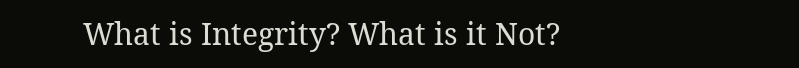What is Integrity? What is it Not?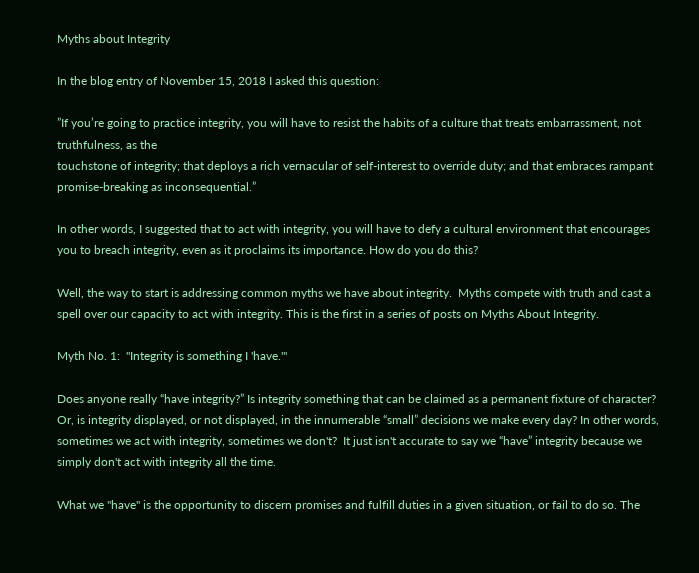Myths about Integrity

In the blog entry of November 15, 2018 I asked this question:

”If you’re going to practice integrity, you will have to resist the habits of a culture that treats embarrassment, not truthfulness, as the
touchstone of integrity; that deploys a rich vernacular of self-interest to override duty; and that embraces rampant promise-breaking as inconsequential.”

In other words, I suggested that to act with integrity, you will have to defy a cultural environment that encourages you to breach integrity, even as it proclaims its importance. How do you do this?

Well, the way to start is addressing common myths we have about integrity.  Myths compete with truth and cast a spell over our capacity to act with integrity. This is the first in a series of posts on Myths About Integrity.

Myth No. 1:  "Integrity is something I 'have.'"

Does anyone really “have integrity?” Is integrity something that can be claimed as a permanent fixture of character? Or, is integrity displayed, or not displayed, in the innumerable “small” decisions we make every day? In other words, sometimes we act with integrity, sometimes we don't?  It just isn't accurate to say we “have” integrity because we simply don't act with integrity all the time.

What we "have" is the opportunity to discern promises and fulfill duties in a given situation, or fail to do so. The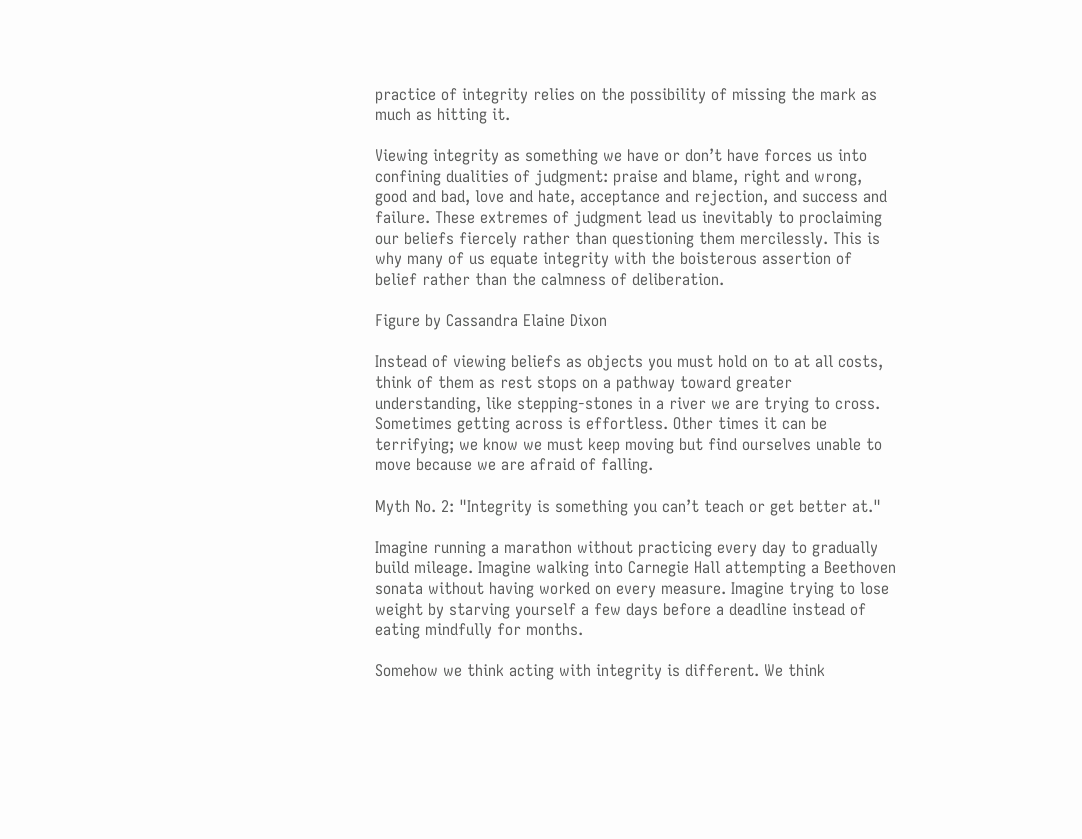practice of integrity relies on the possibility of missing the mark as much as hitting it.

Viewing integrity as something we have or don’t have forces us into confining dualities of judgment: praise and blame, right and wrong, good and bad, love and hate, acceptance and rejection, and success and failure. These extremes of judgment lead us inevitably to proclaiming our beliefs fiercely rather than questioning them mercilessly. This is why many of us equate integrity with the boisterous assertion of belief rather than the calmness of deliberation.

Figure by Cassandra Elaine Dixon

Instead of viewing beliefs as objects you must hold on to at all costs, think of them as rest stops on a pathway toward greater understanding, like stepping-stones in a river we are trying to cross. Sometimes getting across is effortless. Other times it can be terrifying; we know we must keep moving but find ourselves unable to move because we are afraid of falling.

Myth No. 2: "Integrity is something you can’t teach or get better at."

Imagine running a marathon without practicing every day to gradually build mileage. Imagine walking into Carnegie Hall attempting a Beethoven sonata without having worked on every measure. Imagine trying to lose weight by starving yourself a few days before a deadline instead of eating mindfully for months.

Somehow we think acting with integrity is different. We think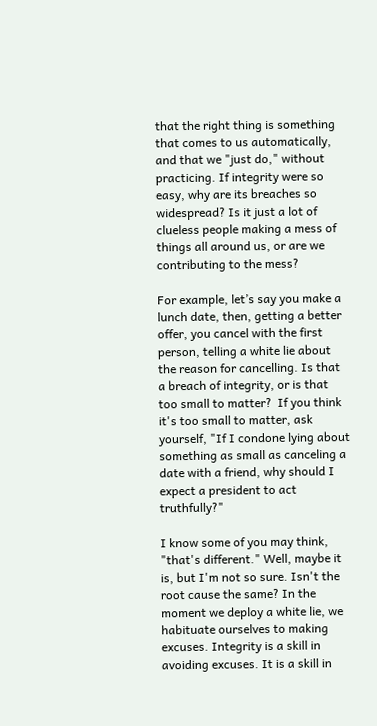that the right thing is something that comes to us automatically, and that we "just do," without practicing. If integrity were so easy, why are its breaches so widespread? Is it just a lot of clueless people making a mess of things all around us, or are we contributing to the mess?

For example, let’s say you make a lunch date, then, getting a better offer, you cancel with the first person, telling a white lie about the reason for cancelling. Is that a breach of integrity, or is that too small to matter?  If you think it's too small to matter, ask yourself, "If I condone lying about something as small as canceling a date with a friend, why should I expect a president to act truthfully?"

I know some of you may think, "that's different." Well, maybe it is, but I'm not so sure. Isn't the root cause the same? In the moment we deploy a white lie, we habituate ourselves to making excuses. Integrity is a skill in avoiding excuses. It is a skill in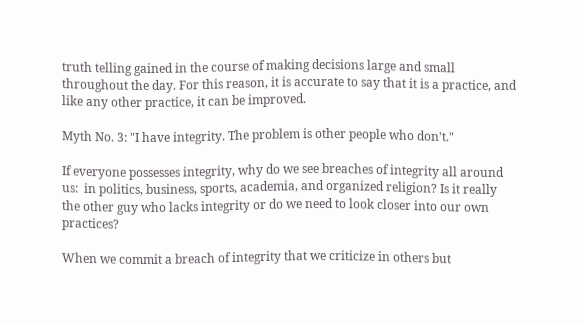truth telling gained in the course of making decisions large and small throughout the day. For this reason, it is accurate to say that it is a practice, and like any other practice, it can be improved.

Myth No. 3: "I have integrity. The problem is other people who don't."

If everyone possesses integrity, why do we see breaches of integrity all around us:  in politics, business, sports, academia, and organized religion? Is it really the other guy who lacks integrity or do we need to look closer into our own practices?

When we commit a breach of integrity that we criticize in others but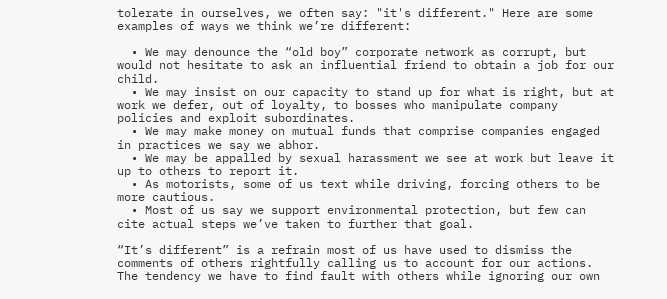tolerate in ourselves, we often say: "it's different." Here are some examples of ways we think we’re different:

  • We may denounce the “old boy” corporate network as corrupt, but would not hesitate to ask an influential friend to obtain a job for our child.
  • We may insist on our capacity to stand up for what is right, but at work we defer, out of loyalty, to bosses who manipulate company policies and exploit subordinates.
  • We may make money on mutual funds that comprise companies engaged in practices we say we abhor.
  • We may be appalled by sexual harassment we see at work but leave it up to others to report it.
  • As motorists, some of us text while driving, forcing others to be more cautious.
  • Most of us say we support environmental protection, but few can cite actual steps we’ve taken to further that goal.

“It’s different” is a refrain most of us have used to dismiss the comments of others rightfully calling us to account for our actions. The tendency we have to find fault with others while ignoring our own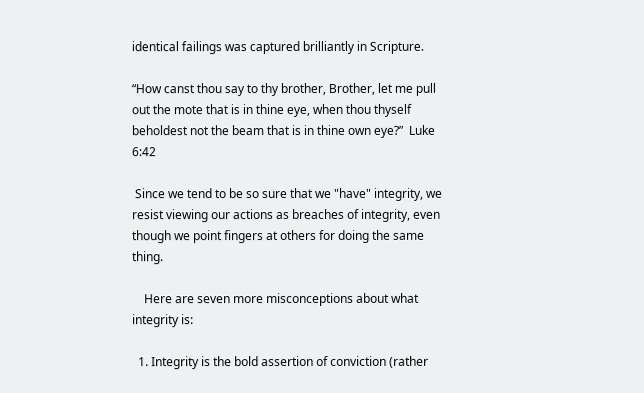identical failings was captured brilliantly in Scripture.

“How canst thou say to thy brother, Brother, let me pull out the mote that is in thine eye, when thou thyself beholdest not the beam that is in thine own eye?”  Luke 6:42

 Since we tend to be so sure that we "have" integrity, we resist viewing our actions as breaches of integrity, even though we point fingers at others for doing the same thing.

    Here are seven more misconceptions about what integrity is:

  1. Integrity is the bold assertion of conviction (rather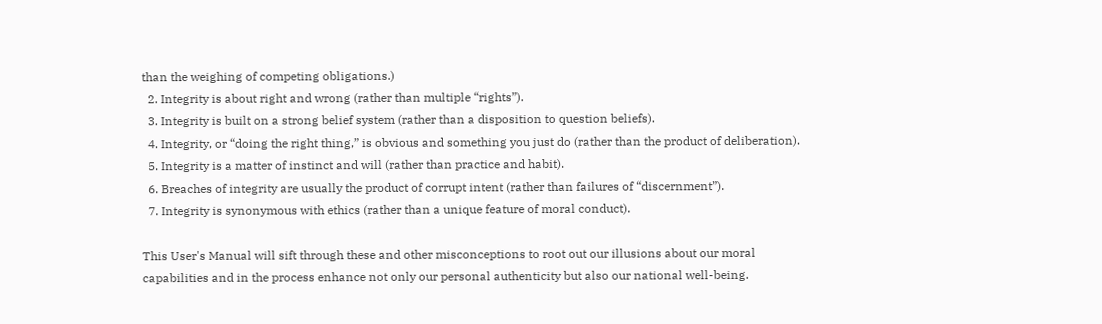than the weighing of competing obligations.)
  2. Integrity is about right and wrong (rather than multiple “rights”).
  3. Integrity is built on a strong belief system (rather than a disposition to question beliefs).
  4. Integrity, or “doing the right thing,” is obvious and something you just do (rather than the product of deliberation).
  5. Integrity is a matter of instinct and will (rather than practice and habit).
  6. Breaches of integrity are usually the product of corrupt intent (rather than failures of “discernment”).
  7. Integrity is synonymous with ethics (rather than a unique feature of moral conduct).

This User's Manual will sift through these and other misconceptions to root out our illusions about our moral capabilities and in the process enhance not only our personal authenticity but also our national well-being.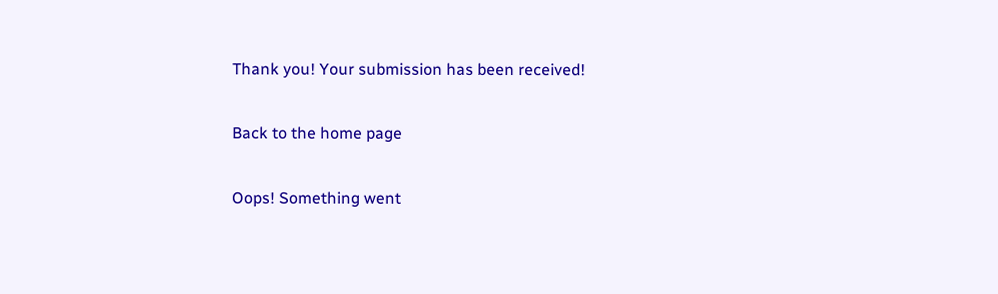Thank you! Your submission has been received!

Back to the home page

Oops! Something went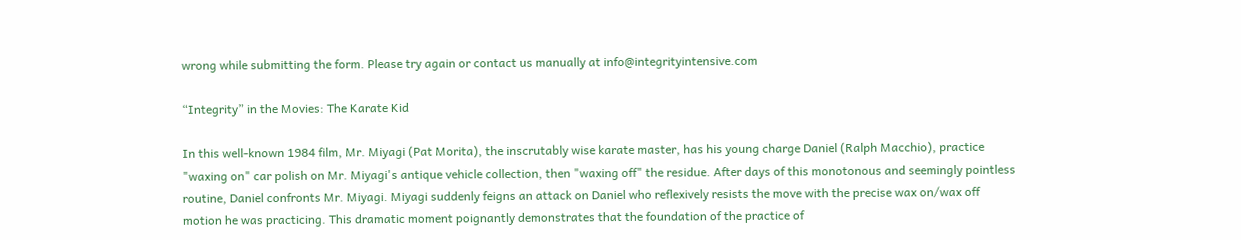wrong while submitting the form. Please try again or contact us manually at info@integrityintensive.com

“Integrity” in the Movies: The Karate Kid

In this well-known 1984 film, Mr. Miyagi (Pat Morita), the inscrutably wise karate master, has his young charge Daniel (Ralph Macchio), practice "waxing on" car polish on Mr. Miyagi's antique vehicle collection, then "waxing off" the residue. After days of this monotonous and seemingly pointless routine, Daniel confronts Mr. Miyagi. Miyagi suddenly feigns an attack on Daniel who reflexively resists the move with the precise wax on/wax off motion he was practicing. This dramatic moment poignantly demonstrates that the foundation of the practice of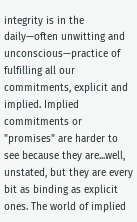integrity is in the daily—often unwitting and unconscious—practice of fulfilling all our commitments, explicit and implied. Implied commitments or "promises" are harder to see because they are...well, unstated, but they are every bit as binding as explicit ones. The world of implied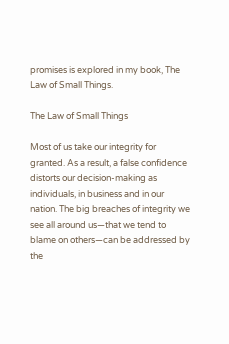promises is explored in my book, The Law of Small Things.

The Law of Small Things

Most of us take our integrity for granted. As a result, a false confidence distorts our decision-making as individuals, in business and in our nation. The big breaches of integrity we see all around us—that we tend to blame on others—can be addressed by the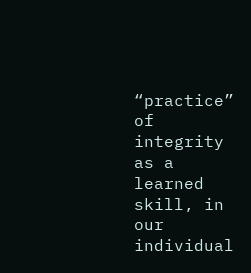“practice” of integrity as a learned skill, in our individual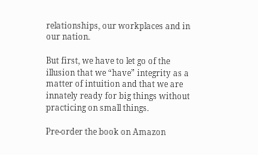relationships, our workplaces and in our nation.

But first, we have to let go of the illusion that we “have” integrity as a matter of intuition and that we are innately ready for big things without practicing on small things.

Pre-order the book on Amazon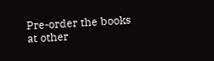Pre-order the books at other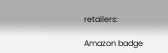retailers:

Amazon badge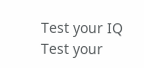Test your IQ
Test your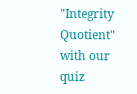"Integrity Quotient" with our quiz